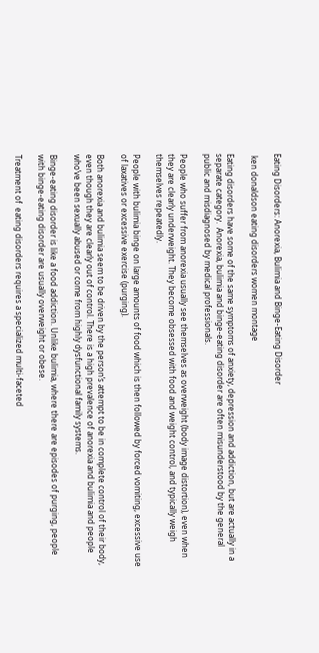Eating Disorders: Anorexia, Bulimia and Binge-Eating Disorder

 ken donaldson eating disorders women montage

Eating disorders have some of the same symptoms of anxiety, depression and addiction, but are actually in a separate category.  Anorexia, bulimia and binge-eating disorder are often misunderstood by the general public and misdiagnosed by medical professionals.

People who suffer from anorexia usually see themselves as overweight (body image distortion), even when they are clearly underweight. They become obsessed with food and weight control, and typically weigh themselves repeatedly.

People with bulimia binge on large amounts of food which is then followed by forced vomiting, excessive use of laxatives or excessive exercise (purging).

Both anorexia and bulimia seem to be driven by the person’s attempt to be in complete control of their body, even though they are clearly out of control. There is a high prevalence of anorexia and bulimia and people who’ve been sexually abused or come from highly dysfunctional family systems.

Binge-eating disorder is like a food addiction. Unlike bulimia, where there are episodes of purging, people with binge-eating disorder are usually overweight or obese.

Treatment of  eating disorders requires a specialized multi-faceted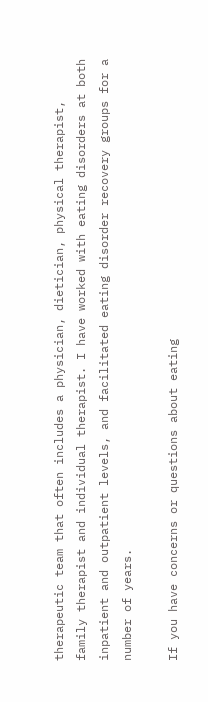therapeutic team that often includes a physician, dietician, physical therapist, family therapist and individual therapist. I have worked with eating disorders at both inpatient and outpatient levels, and facilitated eating disorder recovery groups for a number of years.

If you have concerns or questions about eating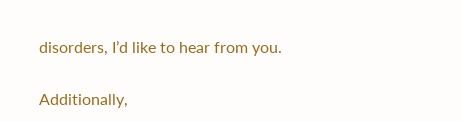disorders, I’d like to hear from you.

Additionally,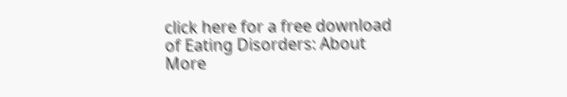click here for a free download of Eating Disorders: About More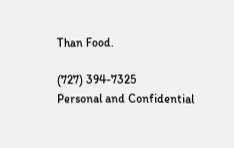Than Food.

(727) 394-7325
Personal and Confidential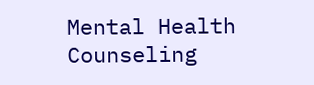Mental Health Counseling